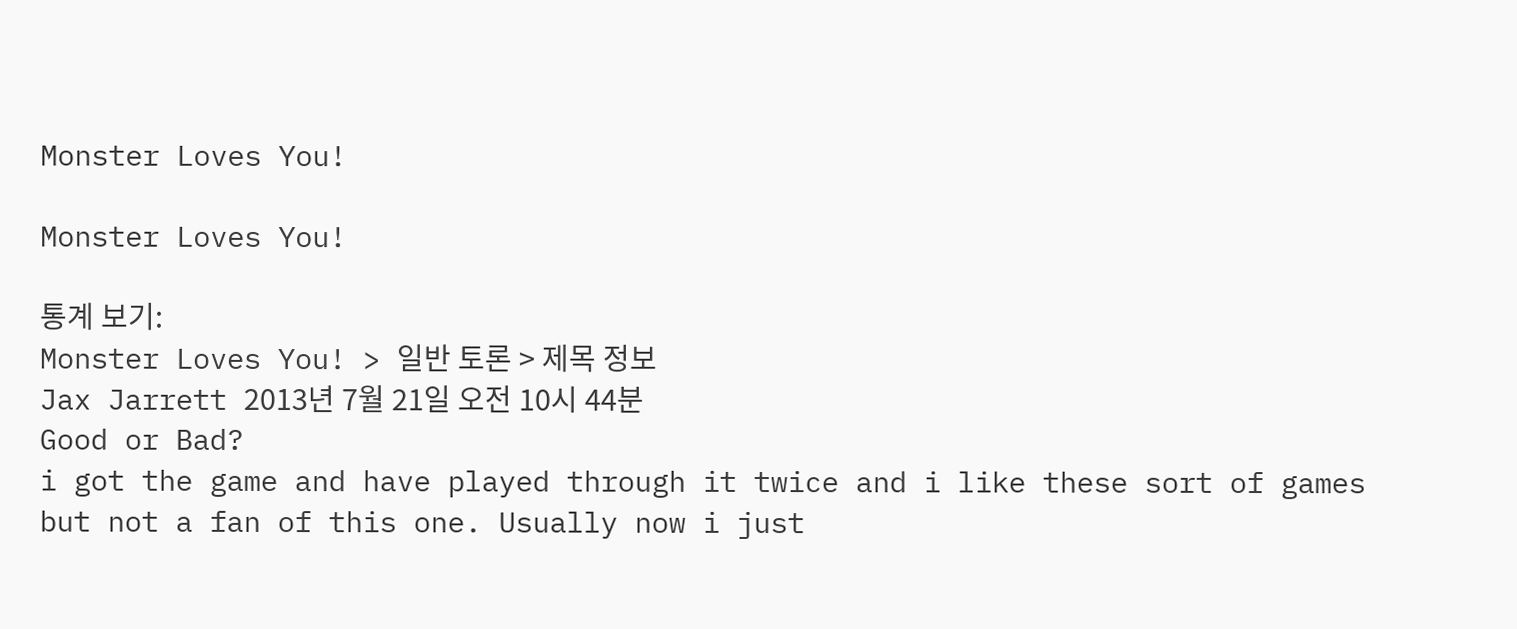Monster Loves You!

Monster Loves You!

통계 보기:
Monster Loves You! > 일반 토론 > 제목 정보
Jax Jarrett 2013년 7월 21일 오전 10시 44분
Good or Bad?
i got the game and have played through it twice and i like these sort of games but not a fan of this one. Usually now i just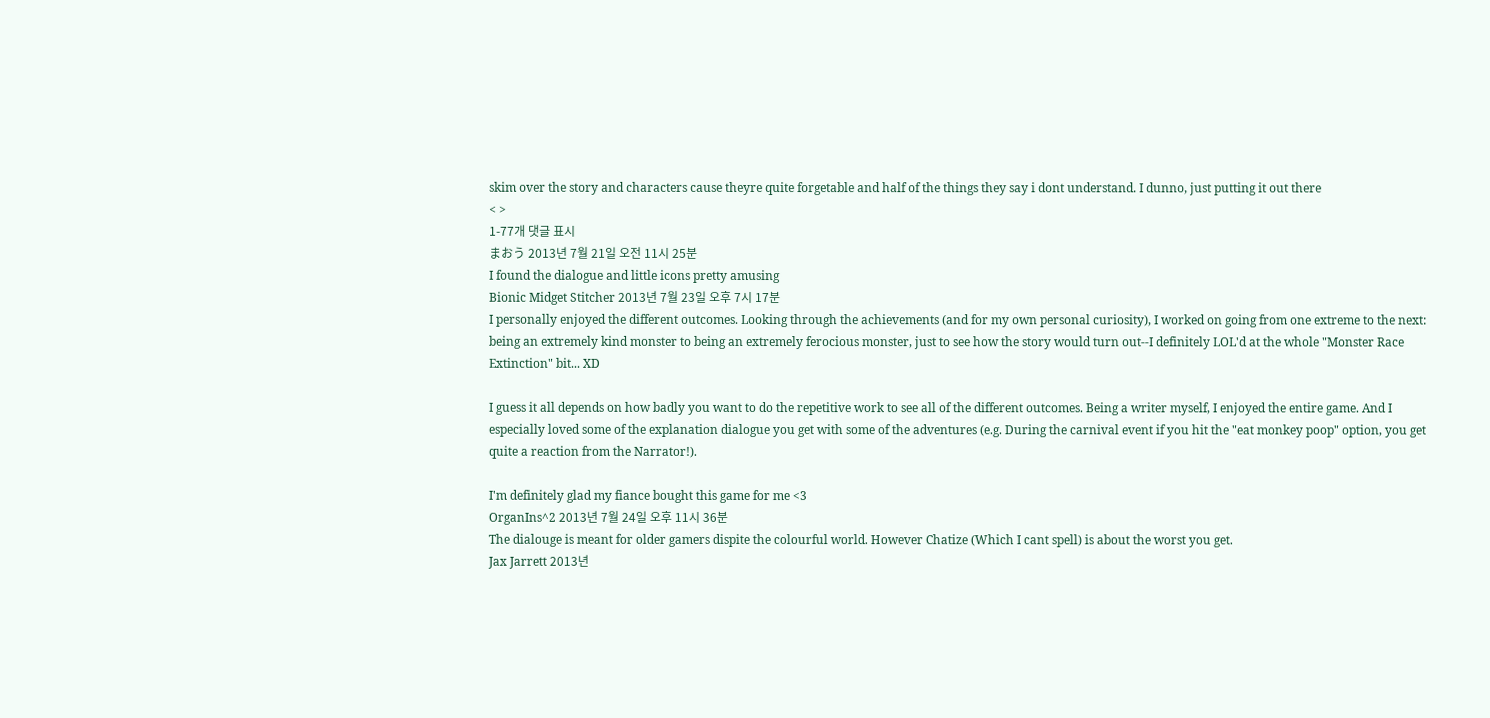skim over the story and characters cause theyre quite forgetable and half of the things they say i dont understand. I dunno, just putting it out there
< >
1-77개 댓글 표시
まおう 2013년 7월 21일 오전 11시 25분
I found the dialogue and little icons pretty amusing
Bionic Midget Stitcher 2013년 7월 23일 오후 7시 17분
I personally enjoyed the different outcomes. Looking through the achievements (and for my own personal curiosity), I worked on going from one extreme to the next: being an extremely kind monster to being an extremely ferocious monster, just to see how the story would turn out--I definitely LOL'd at the whole "Monster Race Extinction" bit... XD

I guess it all depends on how badly you want to do the repetitive work to see all of the different outcomes. Being a writer myself, I enjoyed the entire game. And I especially loved some of the explanation dialogue you get with some of the adventures (e.g. During the carnival event if you hit the "eat monkey poop" option, you get quite a reaction from the Narrator!).

I'm definitely glad my fiance bought this game for me <3
OrganIns^2 2013년 7월 24일 오후 11시 36분
The dialouge is meant for older gamers dispite the colourful world. However Chatize (Which I cant spell) is about the worst you get.
Jax Jarrett 2013년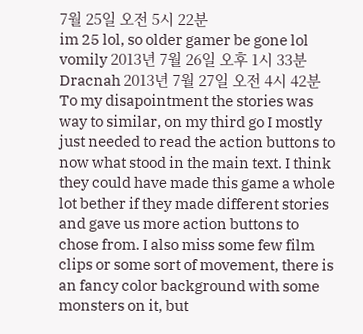7월 25일 오전 5시 22분
im 25 lol, so older gamer be gone lol
vomily 2013년 7월 26일 오후 1시 33분
Dracnah 2013년 7월 27일 오전 4시 42분
To my disapointment the stories was way to similar, on my third go I mostly just needed to read the action buttons to now what stood in the main text. I think they could have made this game a whole lot bether if they made different stories and gave us more action buttons to chose from. I also miss some few film clips or some sort of movement, there is an fancy color background with some monsters on it, but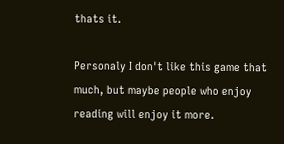thats it.

Personaly I don't like this game that much, but maybe people who enjoy reading will enjoy it more.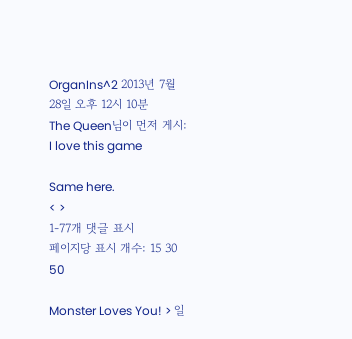OrganIns^2 2013년 7월 28일 오후 12시 10분
The Queen님이 먼저 게시:
I love this game

Same here.
< >
1-77개 댓글 표시
페이지당 표시 개수: 15 30 50

Monster Loves You! > 일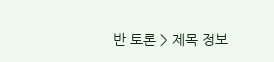반 토론 > 제목 정보